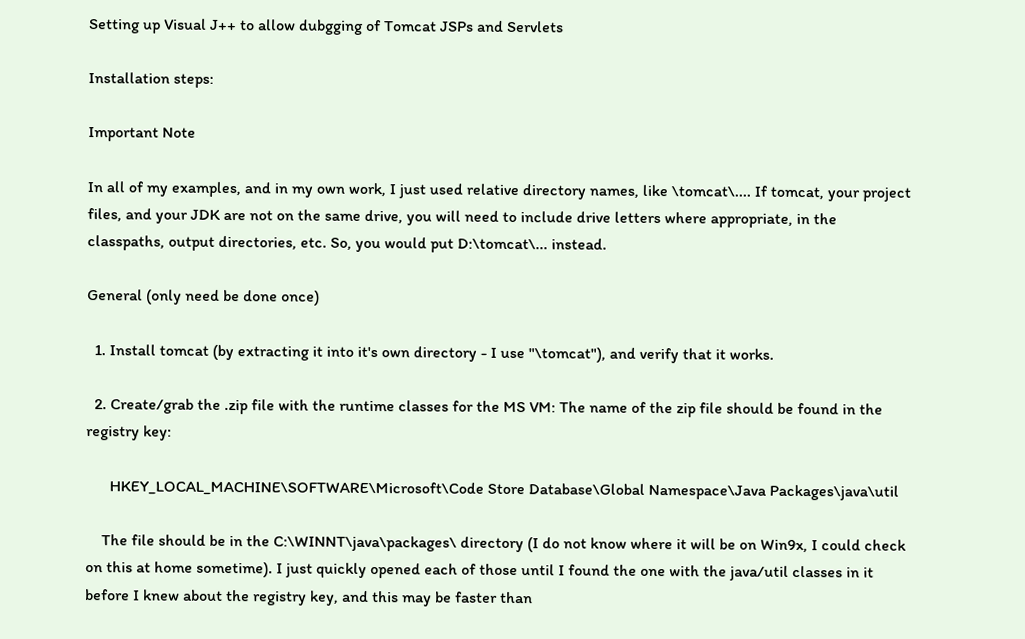Setting up Visual J++ to allow dubgging of Tomcat JSPs and Servlets

Installation steps:

Important Note

In all of my examples, and in my own work, I just used relative directory names, like \tomcat\.... If tomcat, your project files, and your JDK are not on the same drive, you will need to include drive letters where appropriate, in the classpaths, output directories, etc. So, you would put D:\tomcat\... instead.

General (only need be done once)

  1. Install tomcat (by extracting it into it's own directory - I use "\tomcat"), and verify that it works.

  2. Create/grab the .zip file with the runtime classes for the MS VM: The name of the zip file should be found in the registry key:

      HKEY_LOCAL_MACHINE\SOFTWARE\Microsoft\Code Store Database\Global Namespace\Java Packages\java\util

    The file should be in the C:\WINNT\java\packages\ directory (I do not know where it will be on Win9x, I could check on this at home sometime). I just quickly opened each of those until I found the one with the java/util classes in it before I knew about the registry key, and this may be faster than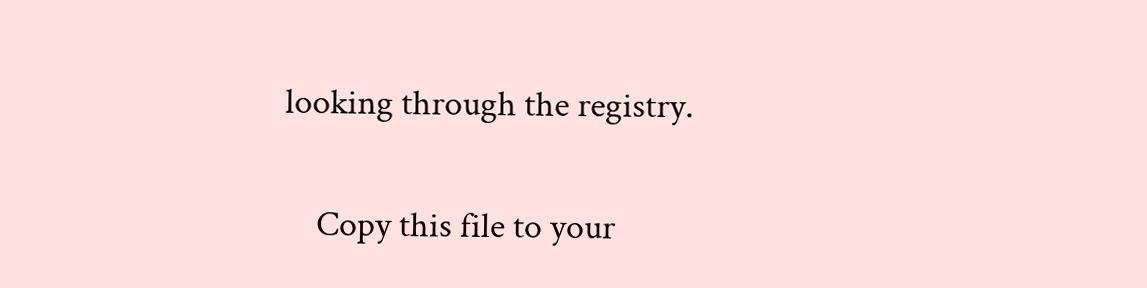looking through the registry.

    Copy this file to your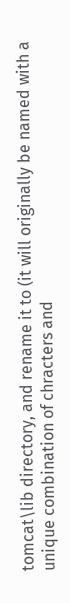tomcat\lib directory, and rename it to (it will originally be named with a unique combination of chracters and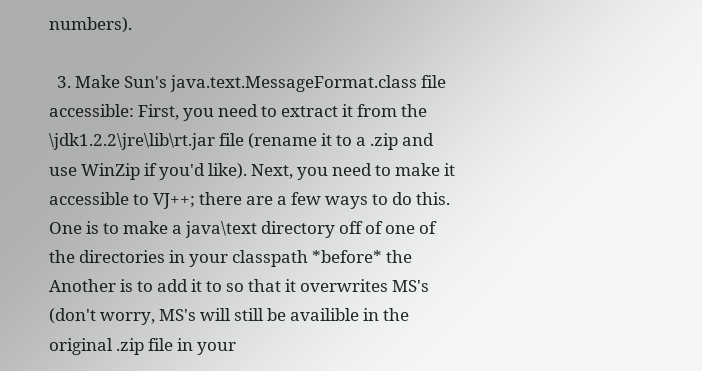numbers).

  3. Make Sun's java.text.MessageFormat.class file accessible: First, you need to extract it from the \jdk1.2.2\jre\lib\rt.jar file (rename it to a .zip and use WinZip if you'd like). Next, you need to make it accessible to VJ++; there are a few ways to do this. One is to make a java\text directory off of one of the directories in your classpath *before* the Another is to add it to so that it overwrites MS's (don't worry, MS's will still be availible in the original .zip file in your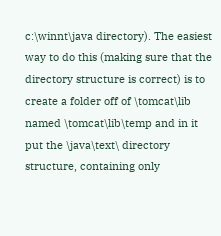c:\winnt\java directory). The easiest way to do this (making sure that the directory structure is correct) is to create a folder off of \tomcat\lib named \tomcat\lib\temp and in it put the \java\text\ directory structure, containing only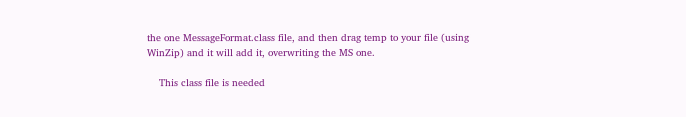the one MessageFormat.class file, and then drag temp to your file (using WinZip) and it will add it, overwriting the MS one.

    This class file is needed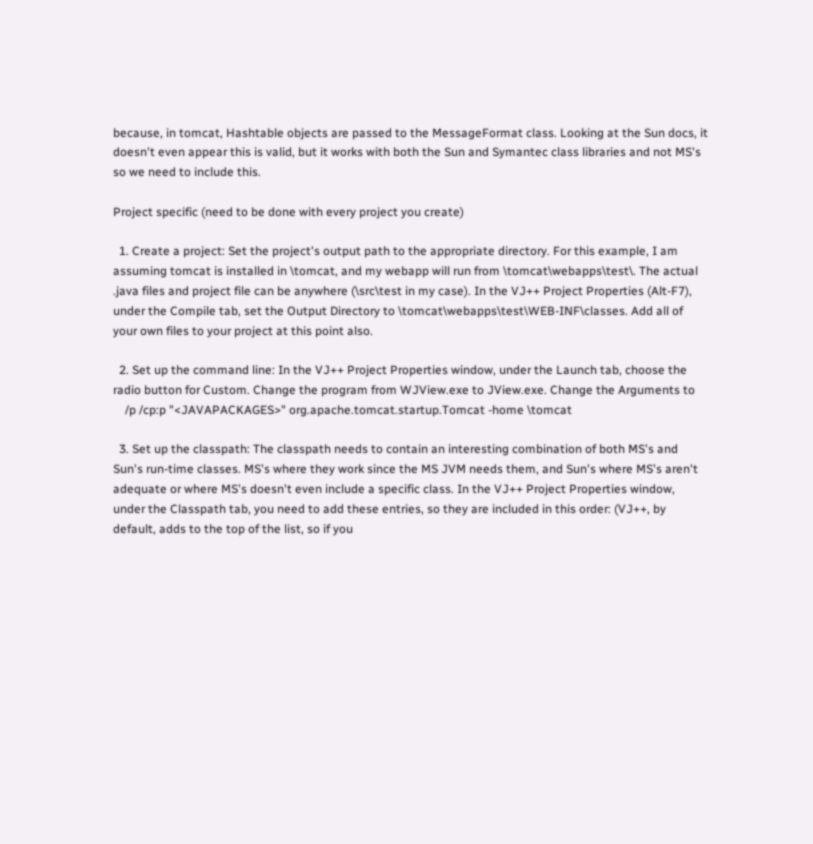because, in tomcat, Hashtable objects are passed to the MessageFormat class. Looking at the Sun docs, it doesn't even appear this is valid, but it works with both the Sun and Symantec class libraries and not MS's so we need to include this.

Project specific (need to be done with every project you create)

  1. Create a project: Set the project's output path to the appropriate directory. For this example, I am assuming tomcat is installed in \tomcat, and my webapp will run from \tomcat\webapps\test\. The actual .java files and project file can be anywhere (\src\test in my case). In the VJ++ Project Properties (Alt-F7), under the Compile tab, set the Output Directory to \tomcat\webapps\test\WEB-INF\classes. Add all of your own files to your project at this point also.

  2. Set up the command line: In the VJ++ Project Properties window, under the Launch tab, choose the radio button for Custom. Change the program from WJView.exe to JView.exe. Change the Arguments to
    /p /cp:p "<JAVAPACKAGES>" org.apache.tomcat.startup.Tomcat -home \tomcat

  3. Set up the classpath: The classpath needs to contain an interesting combination of both MS's and Sun's run-time classes. MS's where they work since the MS JVM needs them, and Sun's where MS's aren't adequate or where MS's doesn't even include a specific class. In the VJ++ Project Properties window, under the Classpath tab, you need to add these entries, so they are included in this order: (VJ++, by default, adds to the top of the list, so if you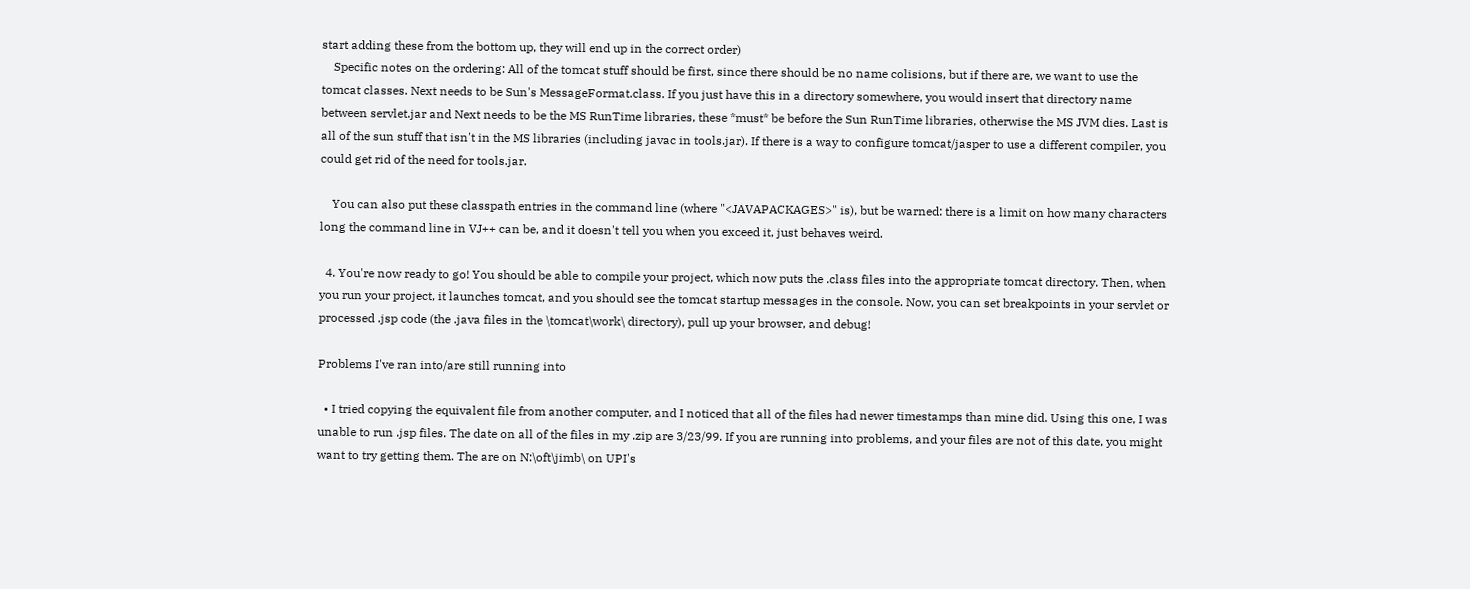start adding these from the bottom up, they will end up in the correct order)
    Specific notes on the ordering: All of the tomcat stuff should be first, since there should be no name colisions, but if there are, we want to use the tomcat classes. Next needs to be Sun's MessageFormat.class. If you just have this in a directory somewhere, you would insert that directory name between servlet.jar and Next needs to be the MS RunTime libraries, these *must* be before the Sun RunTime libraries, otherwise the MS JVM dies. Last is all of the sun stuff that isn't in the MS libraries (including javac in tools.jar). If there is a way to configure tomcat/jasper to use a different compiler, you could get rid of the need for tools.jar.

    You can also put these classpath entries in the command line (where "<JAVAPACKAGES>" is), but be warned: there is a limit on how many characters long the command line in VJ++ can be, and it doesn't tell you when you exceed it, just behaves weird.

  4. You're now ready to go! You should be able to compile your project, which now puts the .class files into the appropriate tomcat directory. Then, when you run your project, it launches tomcat, and you should see the tomcat startup messages in the console. Now, you can set breakpoints in your servlet or processed .jsp code (the .java files in the \tomcat\work\ directory), pull up your browser, and debug!

Problems I've ran into/are still running into

  • I tried copying the equivalent file from another computer, and I noticed that all of the files had newer timestamps than mine did. Using this one, I was unable to run .jsp files. The date on all of the files in my .zip are 3/23/99. If you are running into problems, and your files are not of this date, you might want to try getting them. The are on N:\oft\jimb\ on UPI's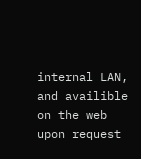internal LAN, and availible on the web upon request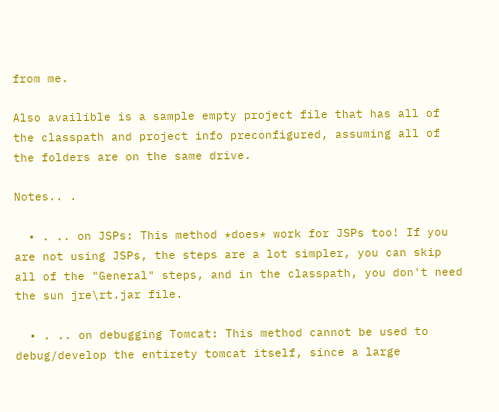from me.

Also availible is a sample empty project file that has all of the classpath and project info preconfigured, assuming all of the folders are on the same drive.

Notes.. .

  • . .. on JSPs: This method *does* work for JSPs too! If you are not using JSPs, the steps are a lot simpler, you can skip all of the "General" steps, and in the classpath, you don't need the sun jre\rt.jar file.

  • . .. on debugging Tomcat: This method cannot be used to debug/develop the entirety tomcat itself, since a large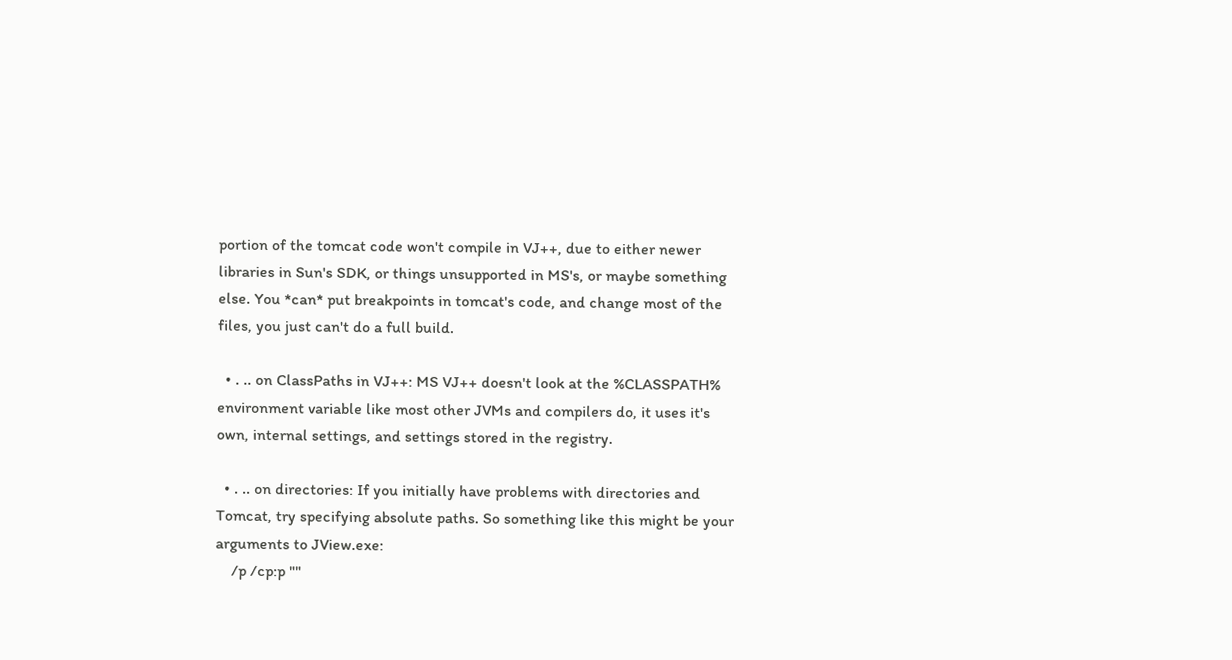portion of the tomcat code won't compile in VJ++, due to either newer libraries in Sun's SDK, or things unsupported in MS's, or maybe something else. You *can* put breakpoints in tomcat's code, and change most of the files, you just can't do a full build.

  • . .. on ClassPaths in VJ++: MS VJ++ doesn't look at the %CLASSPATH% environment variable like most other JVMs and compilers do, it uses it's own, internal settings, and settings stored in the registry.

  • . .. on directories: If you initially have problems with directories and Tomcat, try specifying absolute paths. So something like this might be your arguments to JView.exe:
    /p /cp:p ""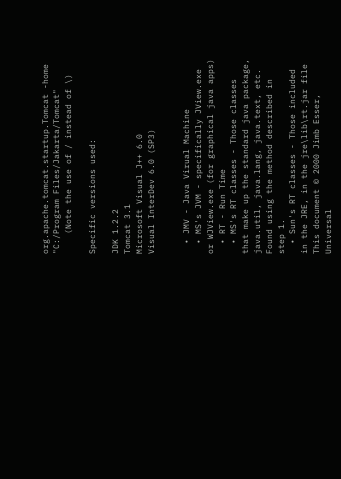org.apache.tomcat.startup.Tomcat -home "C:/Program Files/Jakarta/Tomcat"
    (Note the use of / instead of \)

Specific versions used:

JDK 1.2.2
Tomcat 3.1
Microsoft Visual J++ 6.0
Visual InterDev 6.0 (SP3)


  • JMV - Java Virual Machine
  • MS's JVM - specifically JView.exe or WJView.exe (for graphical java apps)
  • RT - Run Time
  • MS's RT classes - Those classes that make up the standard java package, java.util, java.lang, java.text, etc. Found using the method described in step 1.
  • Sun's RT classes - Those included in the JRE, in the jre\lib\rt.jar file
This document © 2000 Jimb Esser, Universal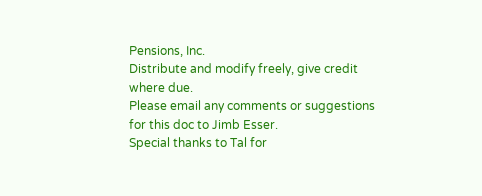Pensions, Inc.
Distribute and modify freely, give credit where due.
Please email any comments or suggestions for this doc to Jimb Esser.
Special thanks to Tal for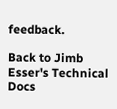feedback.

Back to Jimb Esser's Technical Docs